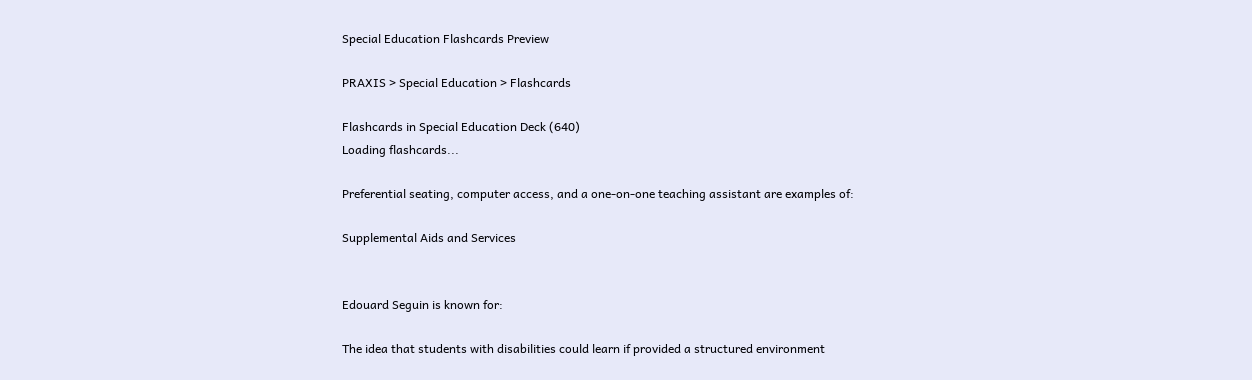Special Education Flashcards Preview

PRAXIS > Special Education > Flashcards

Flashcards in Special Education Deck (640)
Loading flashcards...

Preferential seating, computer access, and a one-on-one teaching assistant are examples of:

Supplemental Aids and Services


Edouard Seguin is known for:

The idea that students with disabilities could learn if provided a structured environment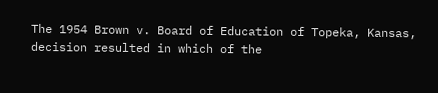The 1954 Brown v. Board of Education of Topeka, Kansas, decision resulted in which of the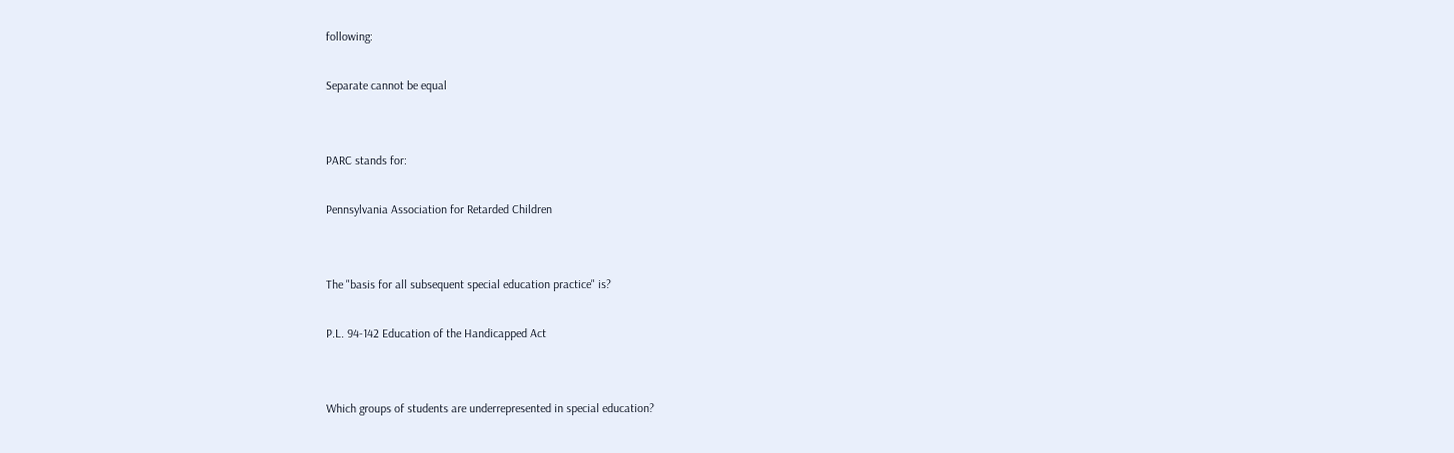following:

Separate cannot be equal


PARC stands for:

Pennsylvania Association for Retarded Children


The "basis for all subsequent special education practice" is?

P.L. 94-142 Education of the Handicapped Act


Which groups of students are underrepresented in special education?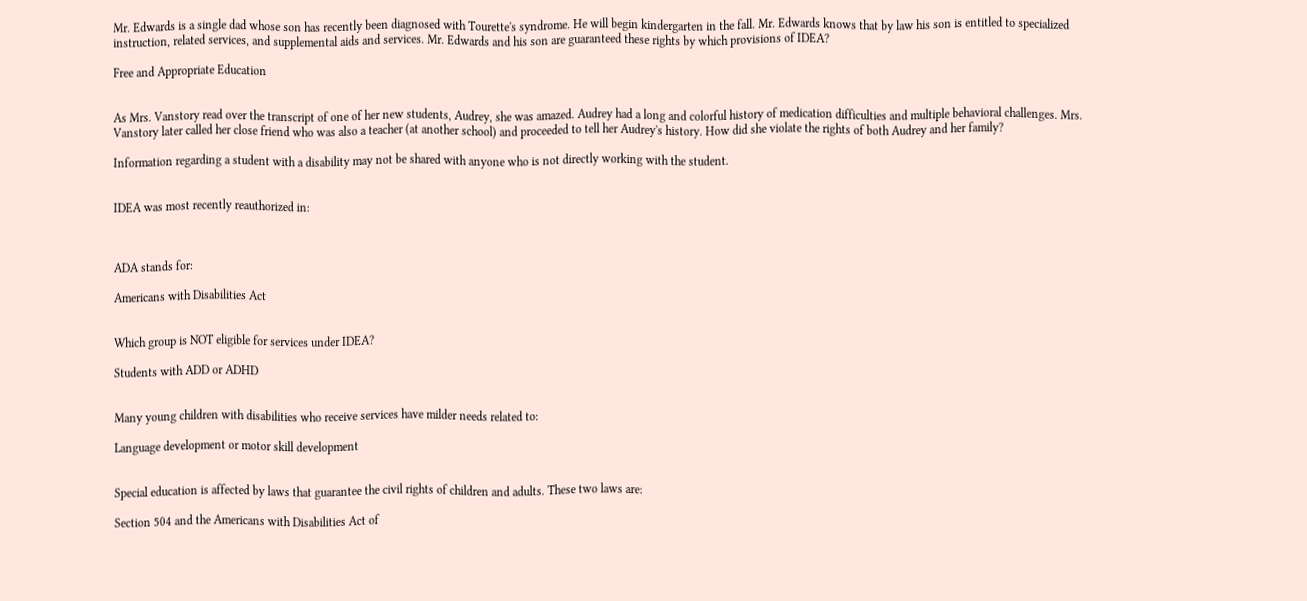Mr. Edwards is a single dad whose son has recently been diagnosed with Tourette's syndrome. He will begin kindergarten in the fall. Mr. Edwards knows that by law his son is entitled to specialized instruction, related services, and supplemental aids and services. Mr. Edwards and his son are guaranteed these rights by which provisions of IDEA?

Free and Appropriate Education


As Mrs. Vanstory read over the transcript of one of her new students, Audrey, she was amazed. Audrey had a long and colorful history of medication difficulties and multiple behavioral challenges. Mrs. Vanstory later called her close friend who was also a teacher (at another school) and proceeded to tell her Audrey's history. How did she violate the rights of both Audrey and her family?

Information regarding a student with a disability may not be shared with anyone who is not directly working with the student.


IDEA was most recently reauthorized in:



ADA stands for:

Americans with Disabilities Act


Which group is NOT eligible for services under IDEA?

Students with ADD or ADHD


Many young children with disabilities who receive services have milder needs related to:

Language development or motor skill development


Special education is affected by laws that guarantee the civil rights of children and adults. These two laws are:

Section 504 and the Americans with Disabilities Act of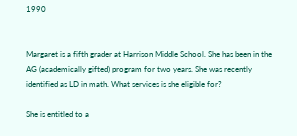1990


Margaret is a fifth grader at Harrison Middle School. She has been in the AG (academically gifted) program for two years. She was recently identified as LD in math. What services is she eligible for?

She is entitled to a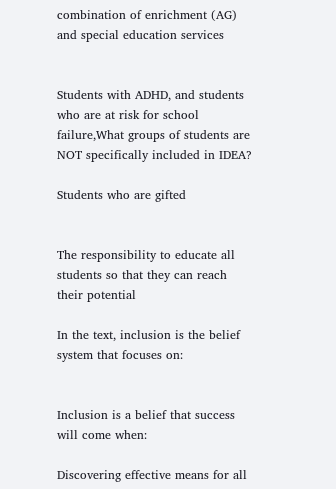combination of enrichment (AG) and special education services


Students with ADHD, and students who are at risk for school failure,What groups of students are NOT specifically included in IDEA?

Students who are gifted


The responsibility to educate all students so that they can reach their potential

In the text, inclusion is the belief system that focuses on:


Inclusion is a belief that success will come when:

Discovering effective means for all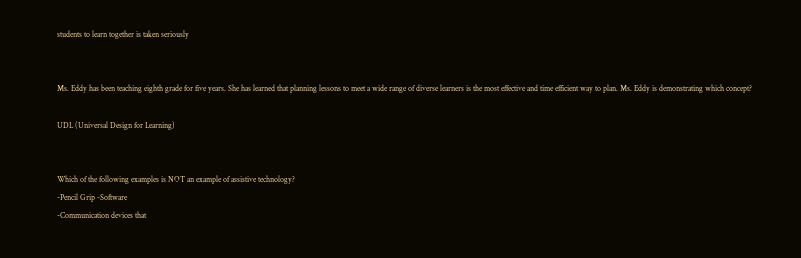students to learn together is taken seriously


Ms. Eddy has been teaching eighth grade for five years. She has learned that planning lessons to meet a wide range of diverse learners is the most effective and time efficient way to plan. Ms. Eddy is demonstrating which concept?

UDL (Universal Design for Learning)


Which of the following examples is NOT an example of assistive technology?
-Pencil Grip -Software
-Communication devices that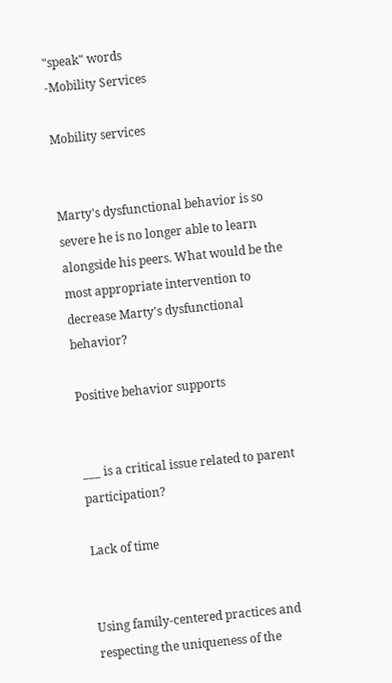"speak" words
-Mobility Services

Mobility services


Marty's dysfunctional behavior is so severe he is no longer able to learn alongside his peers. What would be the most appropriate intervention to decrease Marty's dysfunctional behavior?

Positive behavior supports


___ is a critical issue related to parent participation?

Lack of time


Using family-centered practices and respecting the uniqueness of the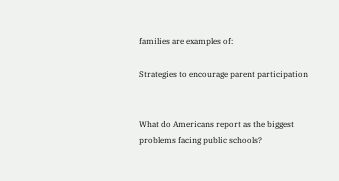families are examples of:

Strategies to encourage parent participation


What do Americans report as the biggest problems facing public schools?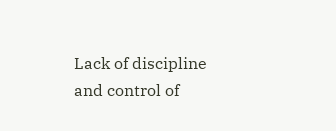Lack of discipline and control of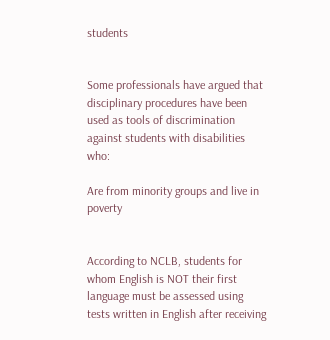students


Some professionals have argued that disciplinary procedures have been used as tools of discrimination against students with disabilities who:

Are from minority groups and live in poverty


According to NCLB, students for whom English is NOT their first language must be assessed using tests written in English after receiving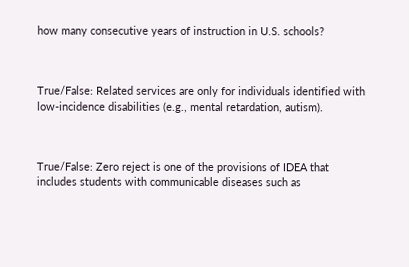how many consecutive years of instruction in U.S. schools?



True/False: Related services are only for individuals identified with low-incidence disabilities (e.g., mental retardation, autism).



True/False: Zero reject is one of the provisions of IDEA that includes students with communicable diseases such as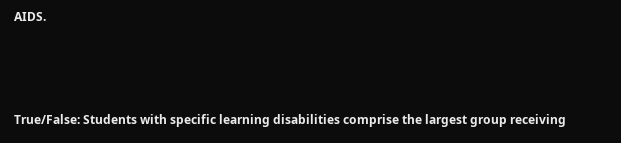AIDS.



True/False: Students with specific learning disabilities comprise the largest group receiving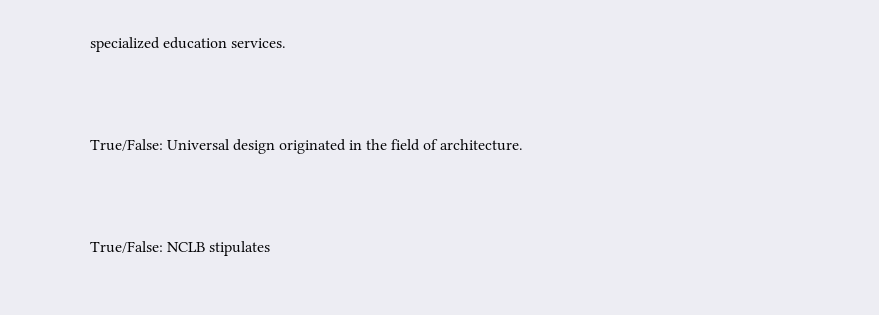specialized education services.



True/False: Universal design originated in the field of architecture.



True/False: NCLB stipulates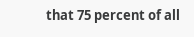that 75 percent of all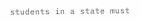students in a state must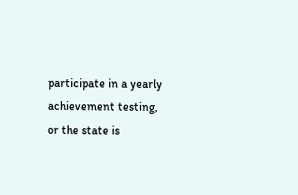participate in a yearly achievement testing, or the state is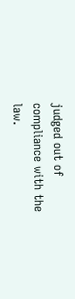judged out of compliance with the law.